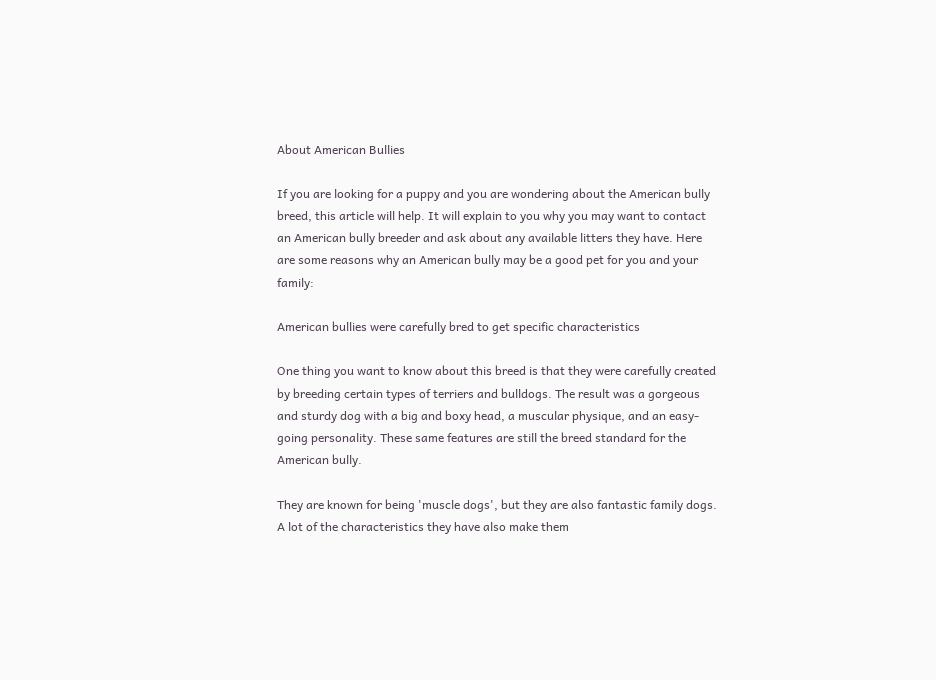About American Bullies

If you are looking for a puppy and you are wondering about the American bully breed, this article will help. It will explain to you why you may want to contact an American bully breeder and ask about any available litters they have. Here are some reasons why an American bully may be a good pet for you and your family:

American bullies were carefully bred to get specific characteristics

One thing you want to know about this breed is that they were carefully created by breeding certain types of terriers and bulldogs. The result was a gorgeous and sturdy dog with a big and boxy head, a muscular physique, and an easy-going personality. These same features are still the breed standard for the American bully.

They are known for being 'muscle dogs', but they are also fantastic family dogs. A lot of the characteristics they have also make them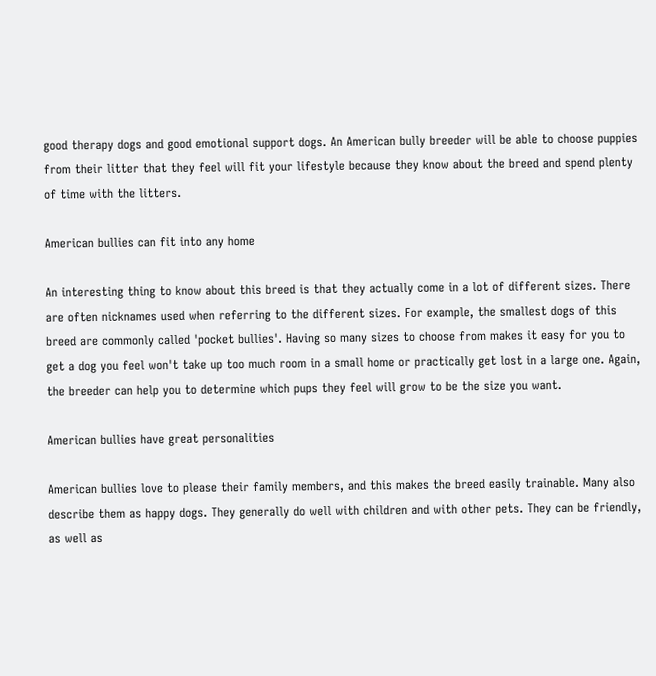good therapy dogs and good emotional support dogs. An American bully breeder will be able to choose puppies from their litter that they feel will fit your lifestyle because they know about the breed and spend plenty of time with the litters.

American bullies can fit into any home

An interesting thing to know about this breed is that they actually come in a lot of different sizes. There are often nicknames used when referring to the different sizes. For example, the smallest dogs of this breed are commonly called 'pocket bullies'. Having so many sizes to choose from makes it easy for you to get a dog you feel won't take up too much room in a small home or practically get lost in a large one. Again, the breeder can help you to determine which pups they feel will grow to be the size you want.

American bullies have great personalities

American bullies love to please their family members, and this makes the breed easily trainable. Many also describe them as happy dogs. They generally do well with children and with other pets. They can be friendly, as well as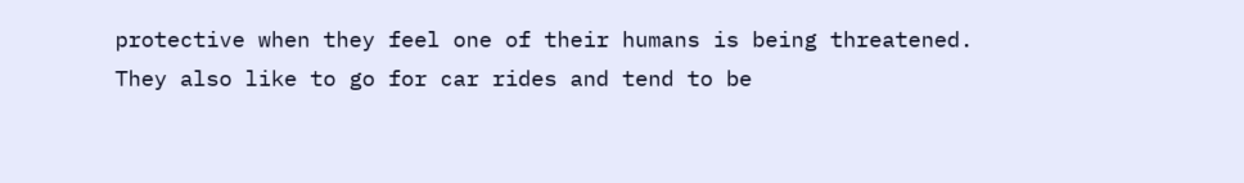protective when they feel one of their humans is being threatened. They also like to go for car rides and tend to be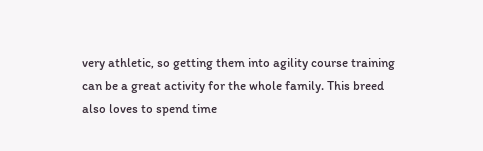very athletic, so getting them into agility course training can be a great activity for the whole family. This breed also loves to spend time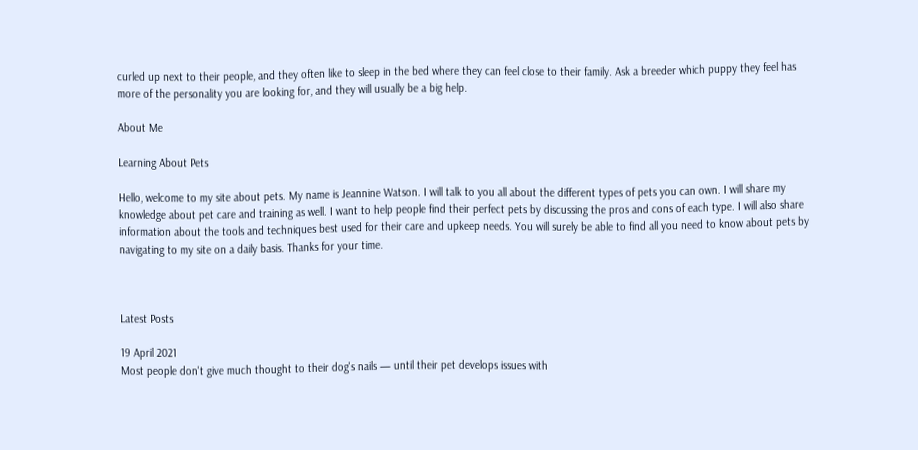curled up next to their people, and they often like to sleep in the bed where they can feel close to their family. Ask a breeder which puppy they feel has more of the personality you are looking for, and they will usually be a big help.

About Me

Learning About Pets

Hello, welcome to my site about pets. My name is Jeannine Watson. I will talk to you all about the different types of pets you can own. I will share my knowledge about pet care and training as well. I want to help people find their perfect pets by discussing the pros and cons of each type. I will also share information about the tools and techniques best used for their care and upkeep needs. You will surely be able to find all you need to know about pets by navigating to my site on a daily basis. Thanks for your time.



Latest Posts

19 April 2021
Most people don't give much thought to their dog's nails — until their pet develops issues with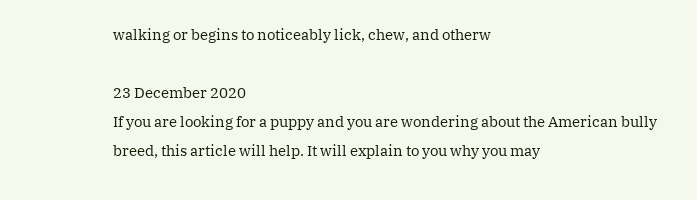walking or begins to noticeably lick, chew, and otherw

23 December 2020
If you are looking for a puppy and you are wondering about the American bully breed, this article will help. It will explain to you why you may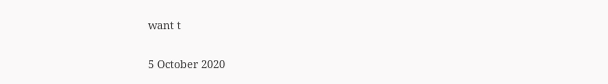want t

5 October 2020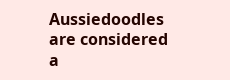Aussiedoodles are considered a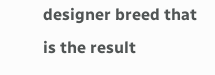designer breed that is the result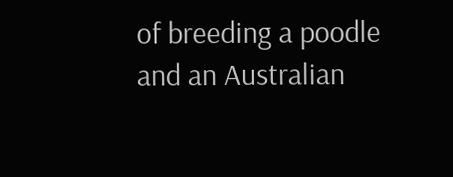of breeding a poodle and an Australian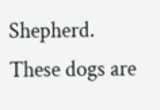Shepherd. These dogs are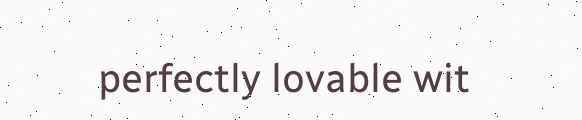perfectly lovable wit